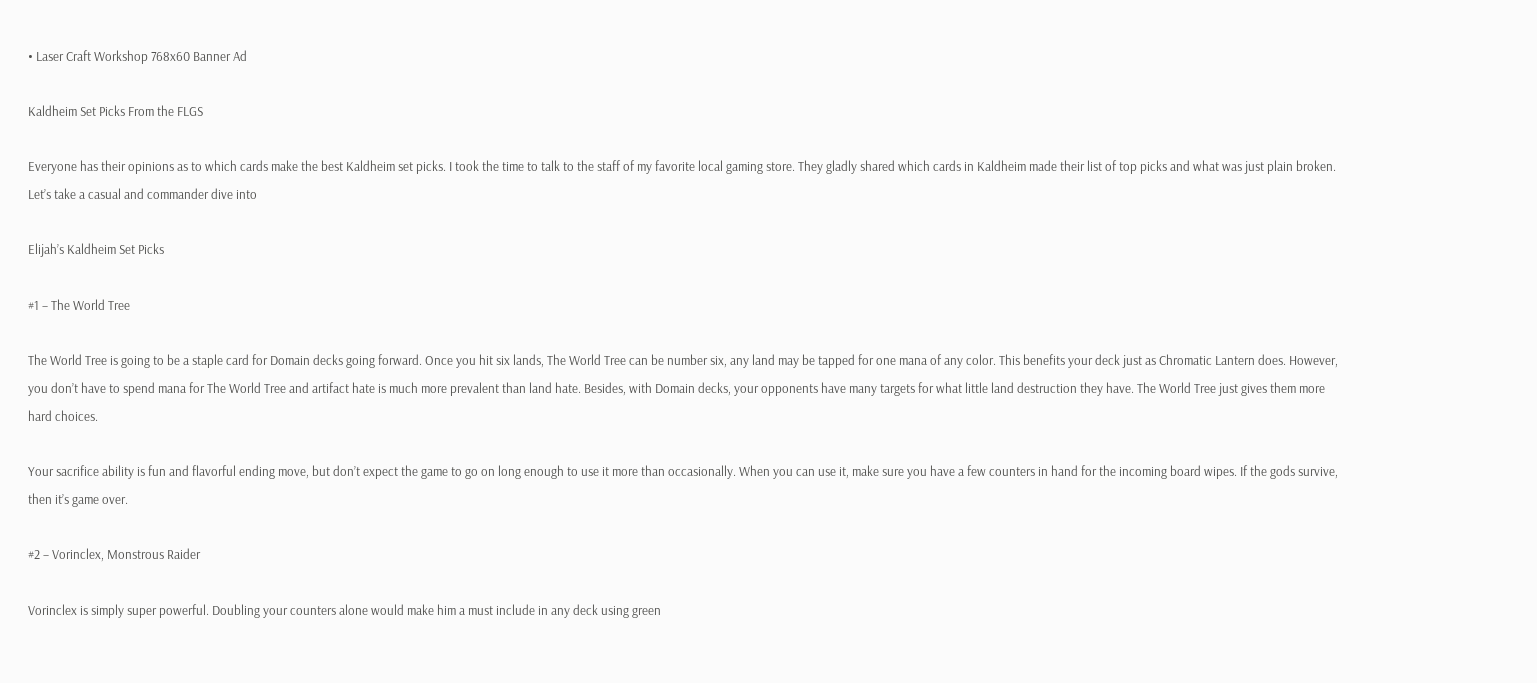• Laser Craft Workshop 768x60 Banner Ad

Kaldheim Set Picks From the FLGS

Everyone has their opinions as to which cards make the best Kaldheim set picks. I took the time to talk to the staff of my favorite local gaming store. They gladly shared which cards in Kaldheim made their list of top picks and what was just plain broken. Let’s take a casual and commander dive into

Elijah’s Kaldheim Set Picks

#1 – The World Tree

The World Tree is going to be a staple card for Domain decks going forward. Once you hit six lands, The World Tree can be number six, any land may be tapped for one mana of any color. This benefits your deck just as Chromatic Lantern does. However, you don’t have to spend mana for The World Tree and artifact hate is much more prevalent than land hate. Besides, with Domain decks, your opponents have many targets for what little land destruction they have. The World Tree just gives them more hard choices.

Your sacrifice ability is fun and flavorful ending move, but don’t expect the game to go on long enough to use it more than occasionally. When you can use it, make sure you have a few counters in hand for the incoming board wipes. If the gods survive, then it’s game over.

#2 – Vorinclex, Monstrous Raider

Vorinclex is simply super powerful. Doubling your counters alone would make him a must include in any deck using green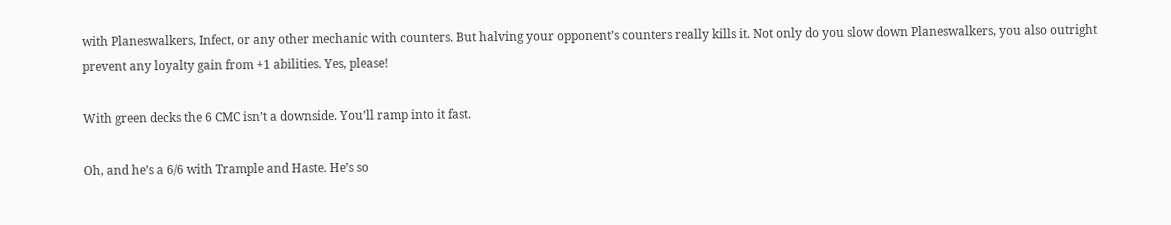with Planeswalkers, Infect, or any other mechanic with counters. But halving your opponent’s counters really kills it. Not only do you slow down Planeswalkers, you also outright prevent any loyalty gain from +1 abilities. Yes, please!

With green decks the 6 CMC isn’t a downside. You’ll ramp into it fast.

Oh, and he’s a 6/6 with Trample and Haste. He’s so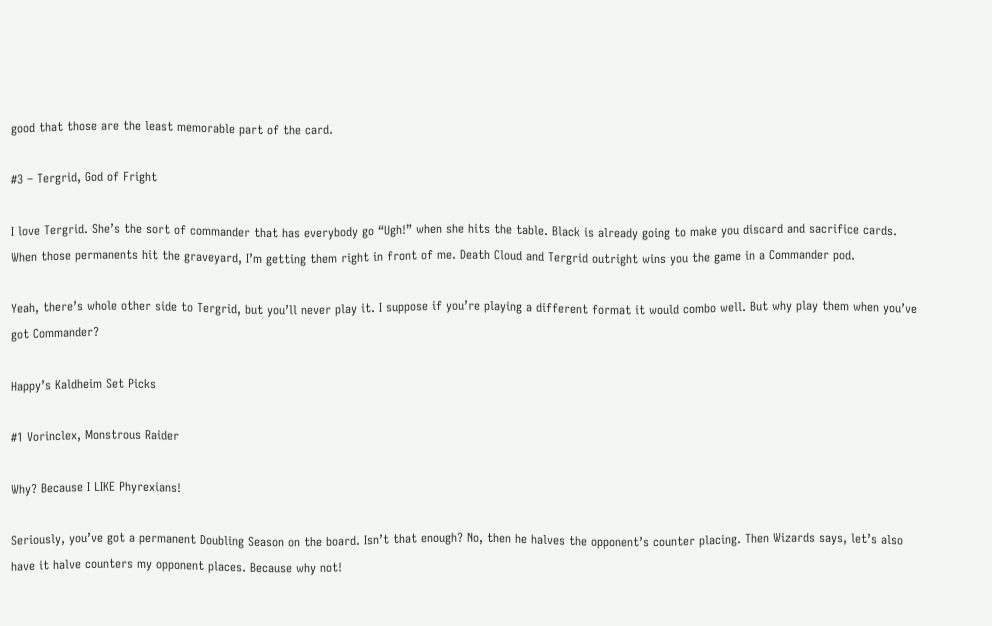good that those are the least memorable part of the card.

#3 – Tergrid, God of Fright

I love Tergrid. She’s the sort of commander that has everybody go “Ugh!” when she hits the table. Black is already going to make you discard and sacrifice cards. When those permanents hit the graveyard, I’m getting them right in front of me. Death Cloud and Tergrid outright wins you the game in a Commander pod.

Yeah, there’s whole other side to Tergrid, but you’ll never play it. I suppose if you’re playing a different format it would combo well. But why play them when you’ve got Commander?

Happy’s Kaldheim Set Picks

#1 Vorinclex, Monstrous Raider

Why? Because I LIKE Phyrexians!

Seriously, you’ve got a permanent Doubling Season on the board. Isn’t that enough? No, then he halves the opponent’s counter placing. Then Wizards says, let’s also have it halve counters my opponent places. Because why not!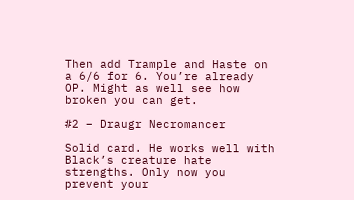Then add Trample and Haste on a 6/6 for 6. You’re already OP. Might as well see how broken you can get.

#2 – Draugr Necromancer

Solid card. He works well with Black’s creature hate strengths. Only now you prevent your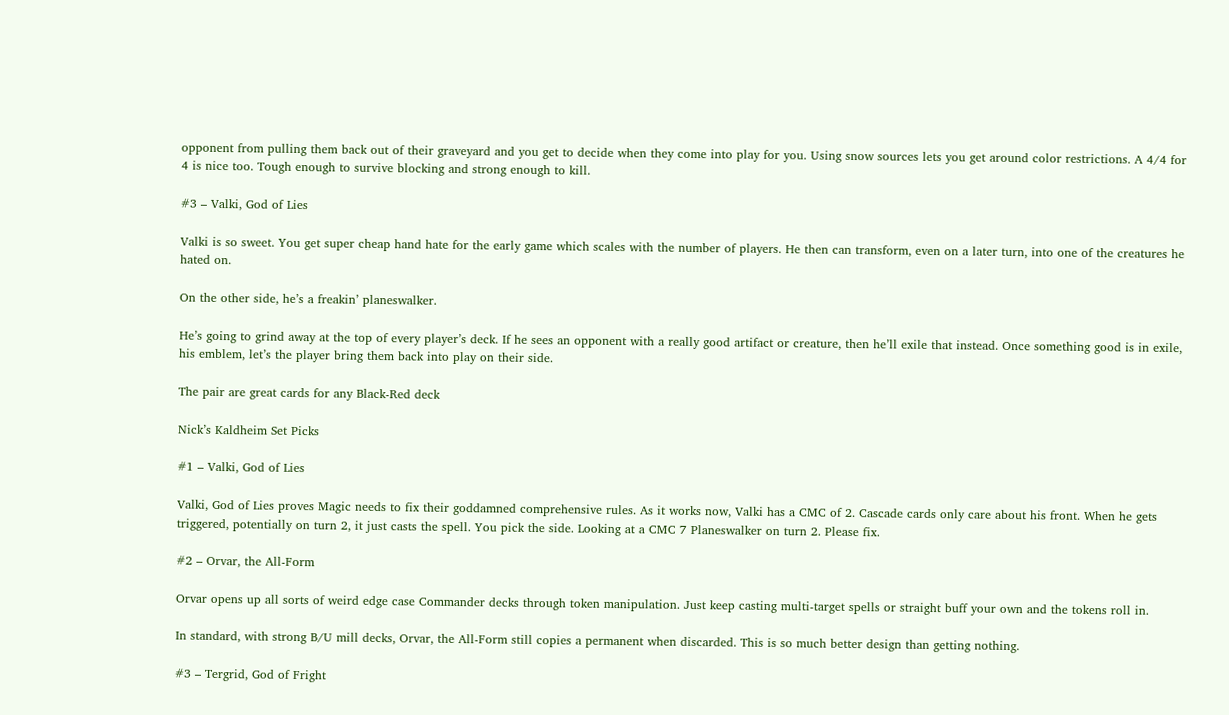opponent from pulling them back out of their graveyard and you get to decide when they come into play for you. Using snow sources lets you get around color restrictions. A 4/4 for 4 is nice too. Tough enough to survive blocking and strong enough to kill.

#3 – Valki, God of Lies

Valki is so sweet. You get super cheap hand hate for the early game which scales with the number of players. He then can transform, even on a later turn, into one of the creatures he hated on.

On the other side, he’s a freakin’ planeswalker.

He’s going to grind away at the top of every player’s deck. If he sees an opponent with a really good artifact or creature, then he’ll exile that instead. Once something good is in exile, his emblem, let’s the player bring them back into play on their side.

The pair are great cards for any Black-Red deck

Nick’s Kaldheim Set Picks

#1 – Valki, God of Lies

Valki, God of Lies proves Magic needs to fix their goddamned comprehensive rules. As it works now, Valki has a CMC of 2. Cascade cards only care about his front. When he gets triggered, potentially on turn 2, it just casts the spell. You pick the side. Looking at a CMC 7 Planeswalker on turn 2. Please fix.

#2 – Orvar, the All-Form

Orvar opens up all sorts of weird edge case Commander decks through token manipulation. Just keep casting multi-target spells or straight buff your own and the tokens roll in.

In standard, with strong B/U mill decks, Orvar, the All-Form still copies a permanent when discarded. This is so much better design than getting nothing.

#3 – Tergrid, God of Fright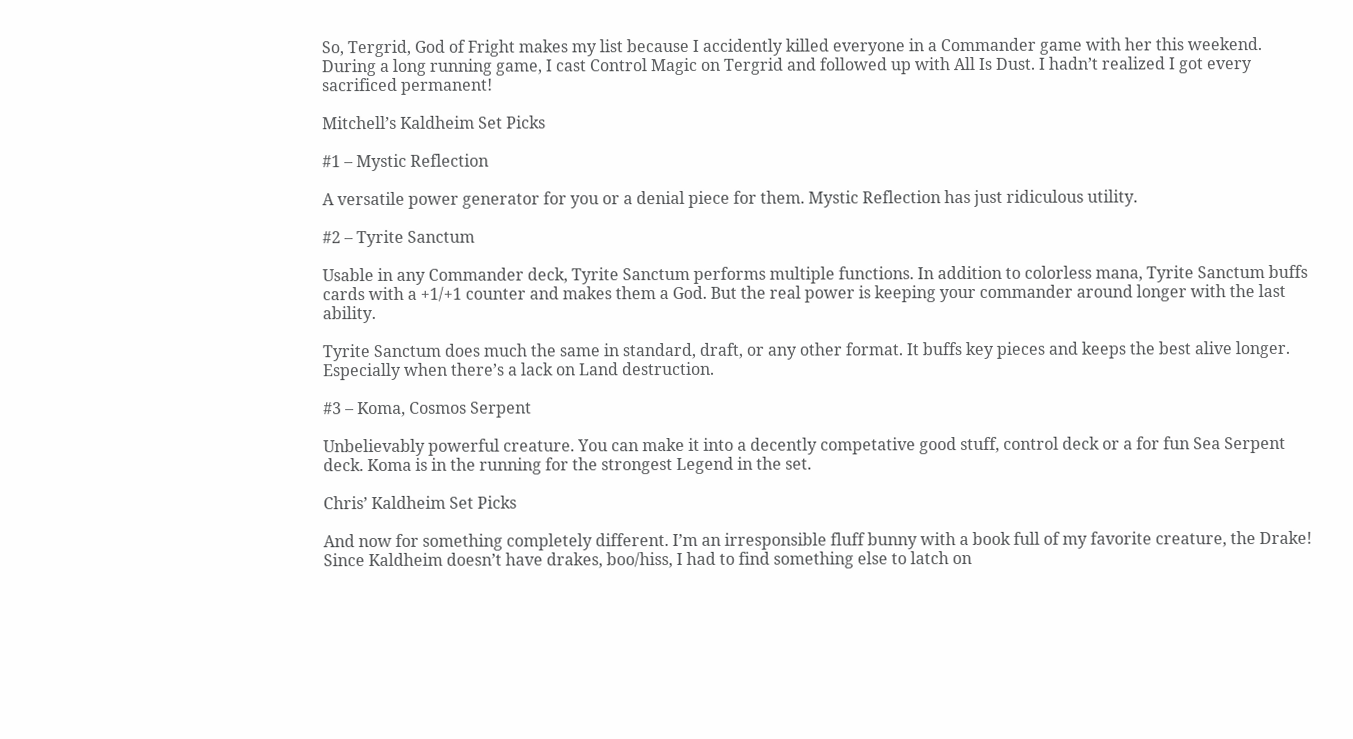So, Tergrid, God of Fright makes my list because I accidently killed everyone in a Commander game with her this weekend. During a long running game, I cast Control Magic on Tergrid and followed up with All Is Dust. I hadn’t realized I got every sacrificed permanent!

Mitchell’s Kaldheim Set Picks

#1 – Mystic Reflection

A versatile power generator for you or a denial piece for them. Mystic Reflection has just ridiculous utility.

#2 – Tyrite Sanctum

Usable in any Commander deck, Tyrite Sanctum performs multiple functions. In addition to colorless mana, Tyrite Sanctum buffs cards with a +1/+1 counter and makes them a God. But the real power is keeping your commander around longer with the last ability.

Tyrite Sanctum does much the same in standard, draft, or any other format. It buffs key pieces and keeps the best alive longer. Especially when there’s a lack on Land destruction.

#3 – Koma, Cosmos Serpent

Unbelievably powerful creature. You can make it into a decently competative good stuff, control deck or a for fun Sea Serpent deck. Koma is in the running for the strongest Legend in the set.

Chris’ Kaldheim Set Picks

And now for something completely different. I’m an irresponsible fluff bunny with a book full of my favorite creature, the Drake! Since Kaldheim doesn’t have drakes, boo/hiss, I had to find something else to latch on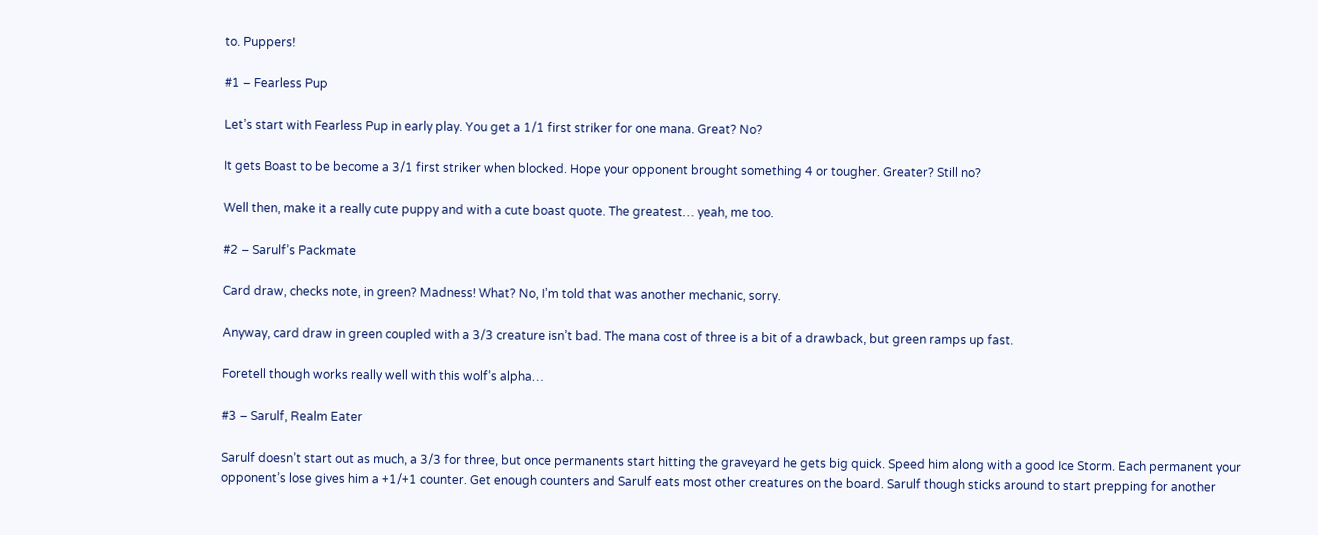to. Puppers!

#1 – Fearless Pup

Let’s start with Fearless Pup in early play. You get a 1/1 first striker for one mana. Great? No?

It gets Boast to be become a 3/1 first striker when blocked. Hope your opponent brought something 4 or tougher. Greater? Still no?

Well then, make it a really cute puppy and with a cute boast quote. The greatest… yeah, me too.

#2 – Sarulf’s Packmate

Card draw, checks note, in green? Madness! What? No, I’m told that was another mechanic, sorry.

Anyway, card draw in green coupled with a 3/3 creature isn’t bad. The mana cost of three is a bit of a drawback, but green ramps up fast.

Foretell though works really well with this wolf’s alpha…

#3 – Sarulf, Realm Eater

Sarulf doesn’t start out as much, a 3/3 for three, but once permanents start hitting the graveyard he gets big quick. Speed him along with a good Ice Storm. Each permanent your opponent’s lose gives him a +1/+1 counter. Get enough counters and Sarulf eats most other creatures on the board. Sarulf though sticks around to start prepping for another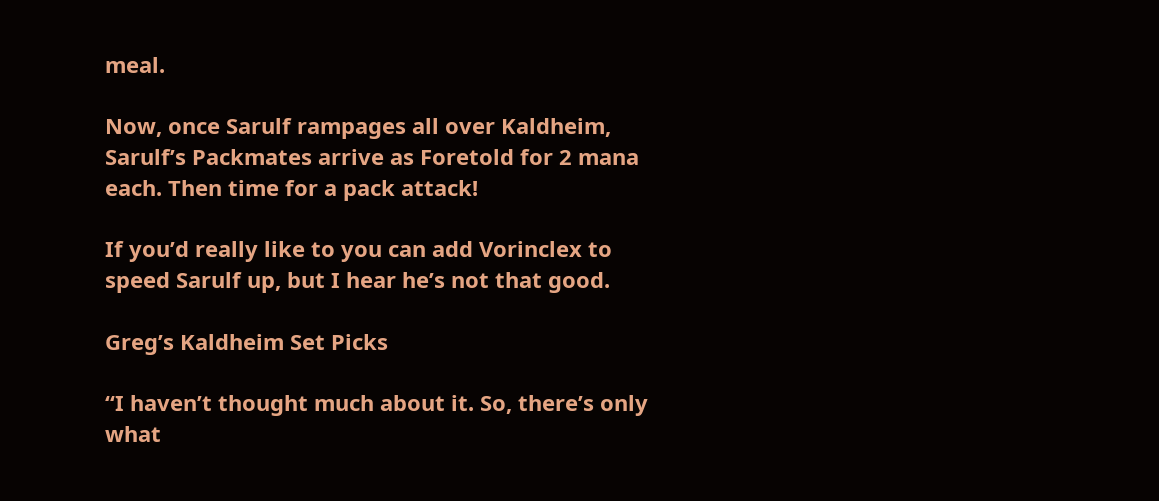meal.

Now, once Sarulf rampages all over Kaldheim, Sarulf’s Packmates arrive as Foretold for 2 mana each. Then time for a pack attack!

If you’d really like to you can add Vorinclex to speed Sarulf up, but I hear he’s not that good.

Greg’s Kaldheim Set Picks

“I haven’t thought much about it. So, there’s only what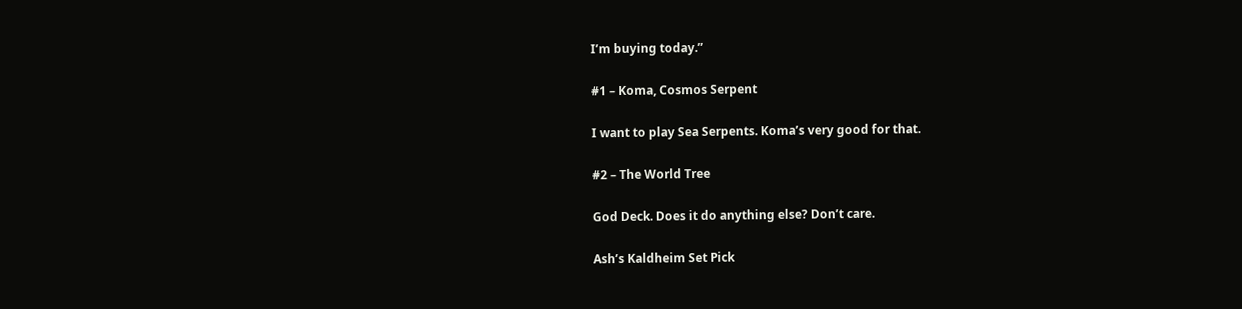I’m buying today.”

#1 – Koma, Cosmos Serpent

I want to play Sea Serpents. Koma’s very good for that.

#2 – The World Tree

God Deck. Does it do anything else? Don’t care.

Ash’s Kaldheim Set Pick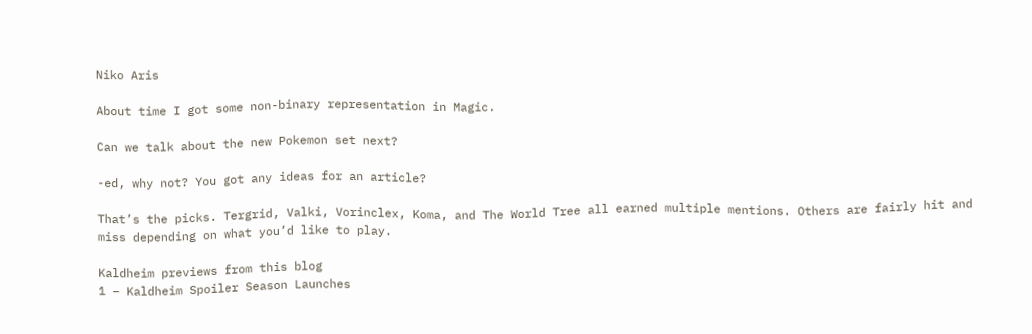Niko Aris

About time I got some non-binary representation in Magic.

Can we talk about the new Pokemon set next?

-ed, why not? You got any ideas for an article?

That’s the picks. Tergrid, Valki, Vorinclex, Koma, and The World Tree all earned multiple mentions. Others are fairly hit and miss depending on what you’d like to play.

Kaldheim previews from this blog
1 – Kaldheim Spoiler Season Launches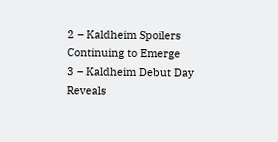2 – Kaldheim Spoilers Continuing to Emerge
3 – Kaldheim Debut Day Reveals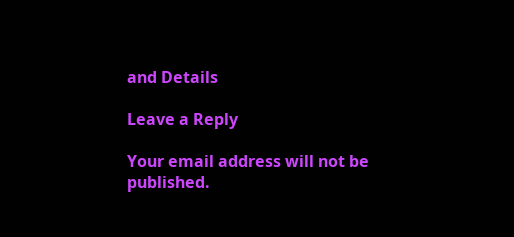and Details

Leave a Reply

Your email address will not be published.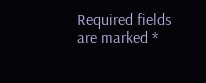Required fields are marked *